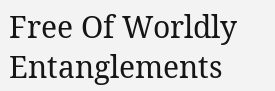Free Of Worldly Entanglements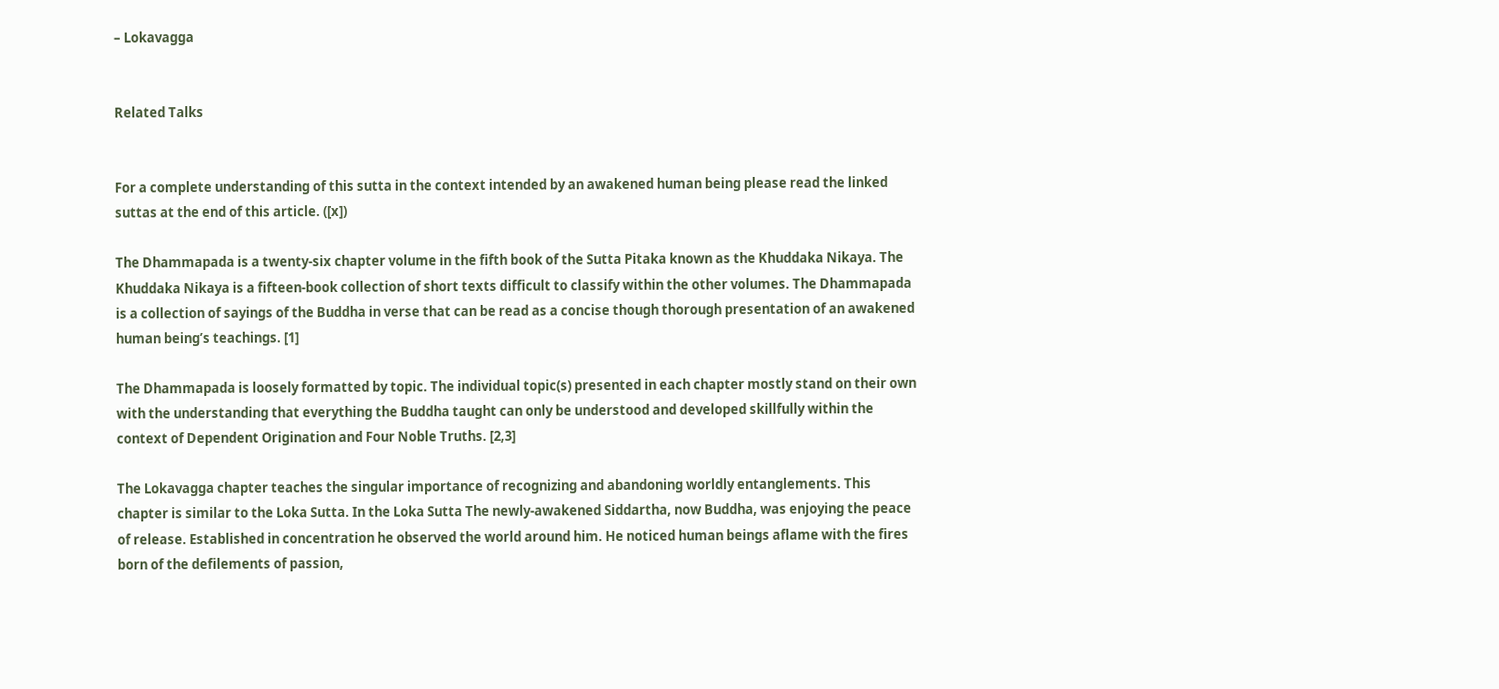– Lokavagga


Related Talks


For a complete understanding of this sutta in the context intended by an awakened human being please read the linked suttas at the end of this article. ([x])

The Dhammapada is a twenty-six chapter volume in the fifth book of the Sutta Pitaka known as the Khuddaka Nikaya. The Khuddaka Nikaya is a fifteen-book collection of short texts difficult to classify within the other volumes. The Dhammapada is a collection of sayings of the Buddha in verse that can be read as a concise though thorough presentation of an awakened human being’s teachings. [1]

The Dhammapada is loosely formatted by topic. The individual topic(s) presented in each chapter mostly stand on their own with the understanding that everything the Buddha taught can only be understood and developed skillfully within the context of Dependent Origination and Four Noble Truths. [2,3]

The Lokavagga chapter teaches the singular importance of recognizing and abandoning worldly entanglements. This chapter is similar to the Loka Sutta. In the Loka Sutta The newly-awakened Siddartha, now Buddha, was enjoying the peace of release. Established in concentration he observed the world around him. He noticed human beings aflame with the fires born of the defilements of passion,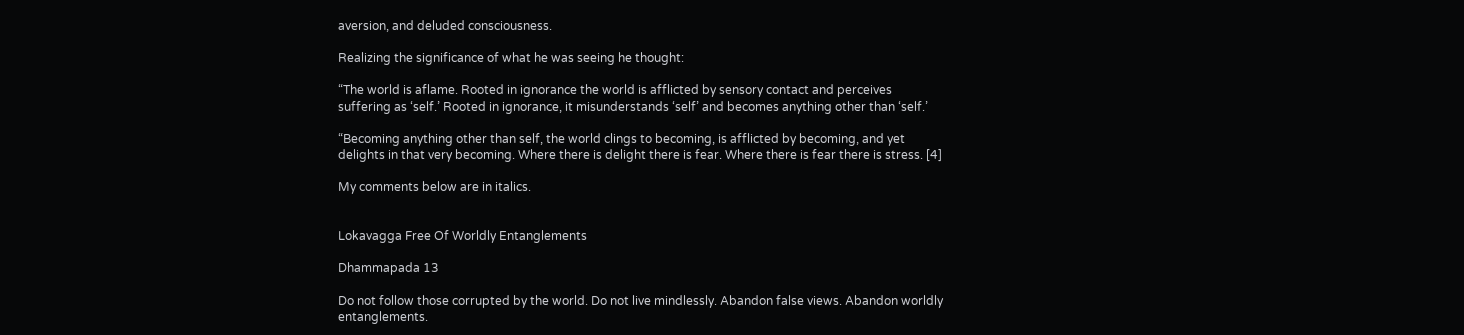aversion, and deluded consciousness.

Realizing the significance of what he was seeing he thought:

“The world is aflame. Rooted in ignorance the world is afflicted by sensory contact and perceives suffering as ‘self.’ Rooted in ignorance, it misunderstands ‘self’ and becomes anything other than ‘self.’

“Becoming anything other than self, the world clings to becoming, is afflicted by becoming, and yet delights in that very becoming. Where there is delight there is fear. Where there is fear there is stress. [4]

My comments below are in italics.


Lokavagga Free Of Worldly Entanglements

Dhammapada 13

Do not follow those corrupted by the world. Do not live mindlessly. Abandon false views. Abandon worldly entanglements.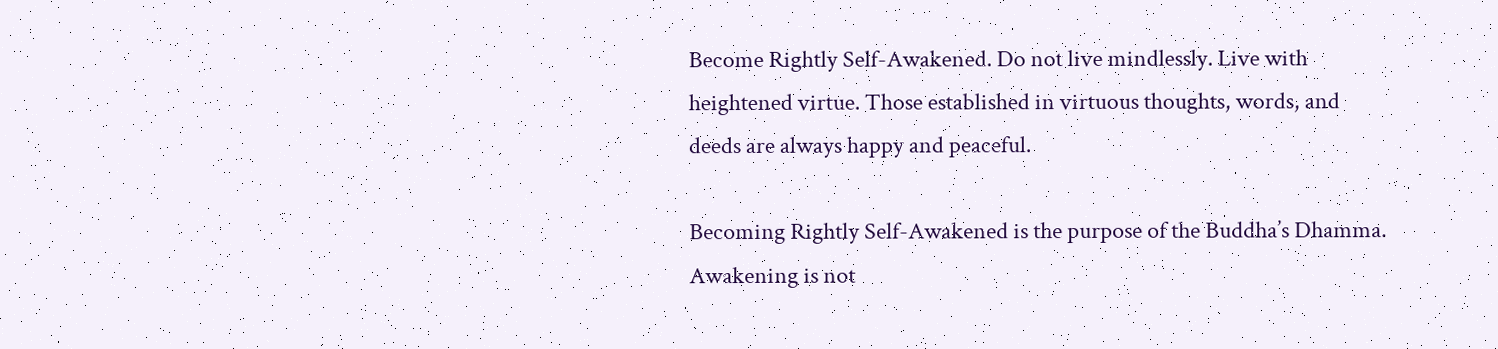Become Rightly Self-Awakened. Do not live mindlessly. Live with heightened virtue. Those established in virtuous thoughts, words, and deeds are always happy and peaceful.

Becoming Rightly Self-Awakened is the purpose of the Buddha’s Dhamma. Awakening is not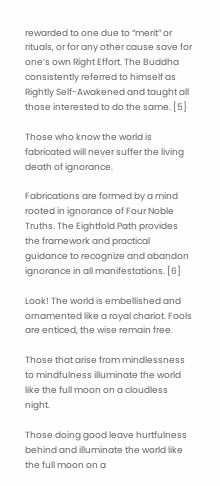rewarded to one due to “merit” or rituals, or for any other cause save for one’s own Right Effort. The Buddha consistently referred to himself as Rightly Self-Awakened and taught all those interested to do the same. [5]

Those who know the world is fabricated will never suffer the living death of ignorance.

Fabrications are formed by a mind rooted in ignorance of Four Noble Truths. The Eightfold Path provides the framework and practical guidance to recognize and abandon ignorance in all manifestations. [6]

Look! The world is embellished and ornamented like a royal chariot. Fools are enticed, the wise remain free.

Those that arise from mindlessness to mindfulness illuminate the world like the full moon on a cloudless night.

Those doing good leave hurtfulness behind and illuminate the world like the full moon on a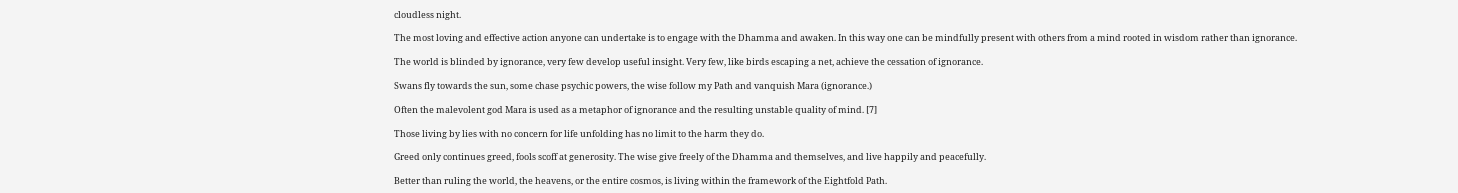cloudless night.

The most loving and effective action anyone can undertake is to engage with the Dhamma and awaken. In this way one can be mindfully present with others from a mind rooted in wisdom rather than ignorance.

The world is blinded by ignorance, very few develop useful insight. Very few, like birds escaping a net, achieve the cessation of ignorance.

Swans fly towards the sun, some chase psychic powers, the wise follow my Path and vanquish Mara (ignorance.)

Often the malevolent god Mara is used as a metaphor of ignorance and the resulting unstable quality of mind. [7]

Those living by lies with no concern for life unfolding has no limit to the harm they do.

Greed only continues greed, fools scoff at generosity. The wise give freely of the Dhamma and themselves, and live happily and peacefully.

Better than ruling the world, the heavens, or the entire cosmos, is living within the framework of the Eightfold Path.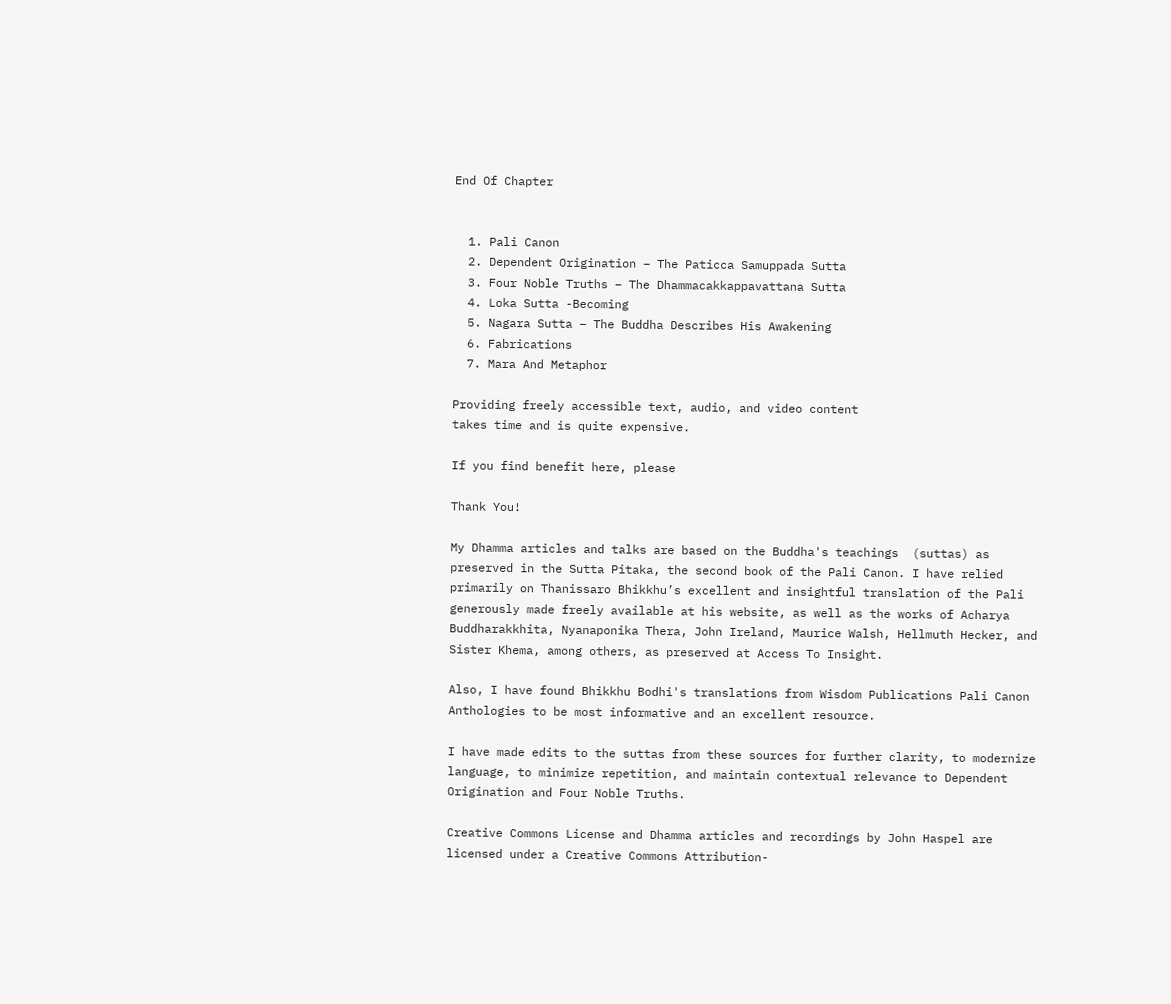End Of Chapter


  1. Pali Canon
  2. Dependent Origination – The Paticca Samuppada Sutta
  3. Four Noble Truths – The Dhammacakkappavattana Sutta
  4. Loka Sutta -Becoming
  5. Nagara Sutta – The Buddha Describes His Awakening
  6. Fabrications
  7. Mara And Metaphor

Providing freely accessible text, audio, and video content
takes time and is quite expensive.

If you find benefit here, please

Thank You!

My Dhamma articles and talks are based on the Buddha's teachings  (suttas) as preserved in the Sutta Pitaka, the second book of the Pali Canon. I have relied primarily on Thanissaro Bhikkhu’s excellent and insightful translation of the Pali generously made freely available at his website, as well as the works of Acharya Buddharakkhita, Nyanaponika Thera, John Ireland, Maurice Walsh, Hellmuth Hecker, and Sister Khema, among others, as preserved at Access To Insight.

Also, I have found Bhikkhu Bodhi's translations from Wisdom Publications Pali Canon Anthologies to be most informative and an excellent resource.

I have made edits to the suttas from these sources for further clarity, to modernize language, to minimize repetition, and maintain contextual relevance to Dependent Origination and Four Noble Truths.

Creative Commons License and Dhamma articles and recordings by John Haspel are licensed under a Creative Commons Attribution-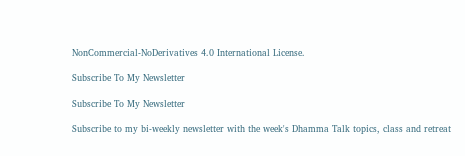NonCommercial-NoDerivatives 4.0 International License.

Subscribe To My Newsletter

Subscribe To My Newsletter

Subscribe to my bi-weekly newsletter with the week's Dhamma Talk topics, class and retreat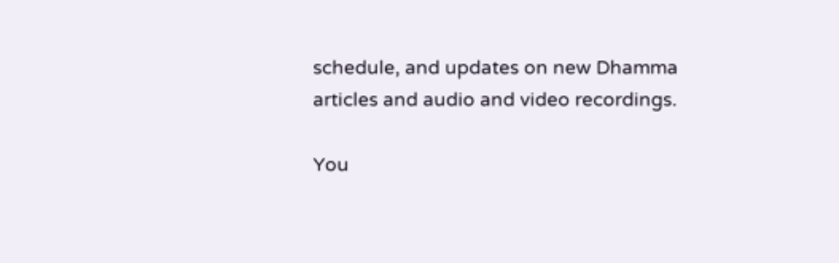schedule, and updates on new Dhamma articles and audio and video recordings.

You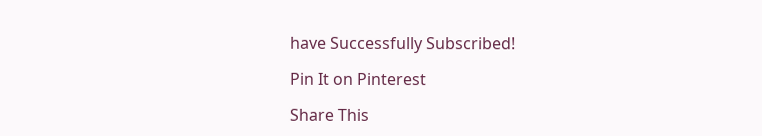have Successfully Subscribed!

Pin It on Pinterest

Share This